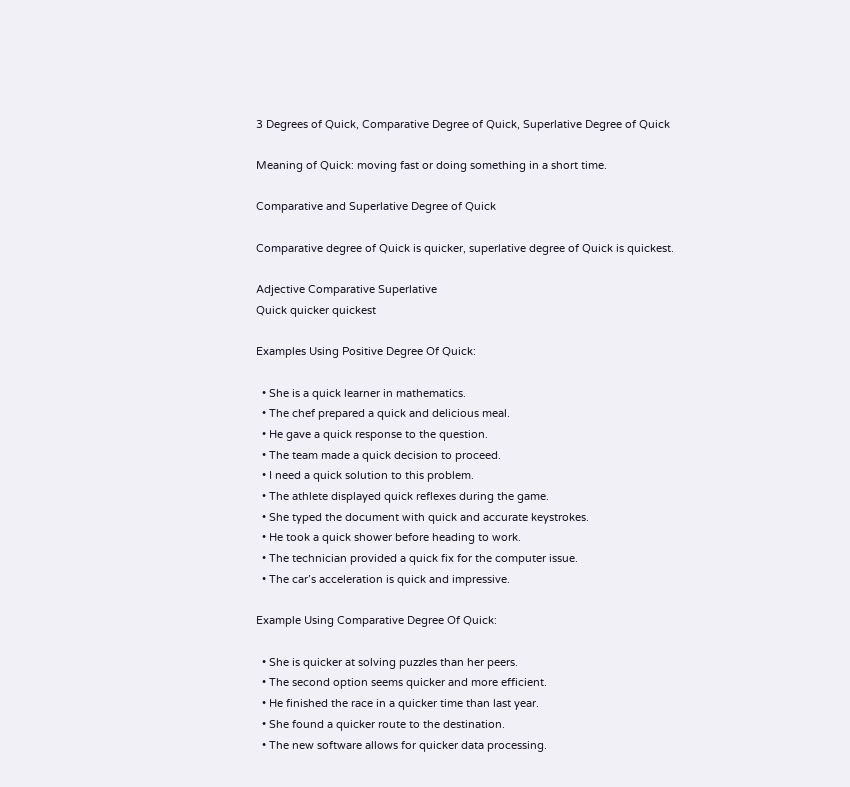3 Degrees of Quick, Comparative Degree of Quick, Superlative Degree of Quick

Meaning of Quick: moving fast or doing something in a short time.

Comparative and Superlative Degree of Quick

Comparative degree of Quick is quicker, superlative degree of Quick is quickest.

Adjective Comparative Superlative
Quick quicker quickest

Examples Using Positive Degree Of Quick:

  • She is a quick learner in mathematics.
  • The chef prepared a quick and delicious meal.
  • He gave a quick response to the question.
  • The team made a quick decision to proceed.
  • I need a quick solution to this problem.
  • The athlete displayed quick reflexes during the game.
  • She typed the document with quick and accurate keystrokes.
  • He took a quick shower before heading to work.
  • The technician provided a quick fix for the computer issue.
  • The car’s acceleration is quick and impressive.

Example Using Comparative Degree Of Quick:

  • She is quicker at solving puzzles than her peers.
  • The second option seems quicker and more efficient.
  • He finished the race in a quicker time than last year.
  • She found a quicker route to the destination.
  • The new software allows for quicker data processing.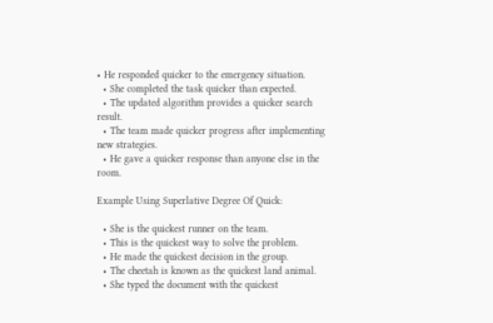• He responded quicker to the emergency situation.
  • She completed the task quicker than expected.
  • The updated algorithm provides a quicker search result.
  • The team made quicker progress after implementing new strategies.
  • He gave a quicker response than anyone else in the room.

Example Using Superlative Degree Of Quick:

  • She is the quickest runner on the team.
  • This is the quickest way to solve the problem.
  • He made the quickest decision in the group.
  • The cheetah is known as the quickest land animal.
  • She typed the document with the quickest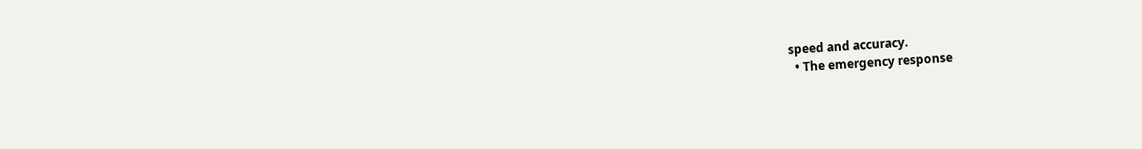speed and accuracy.
  • The emergency response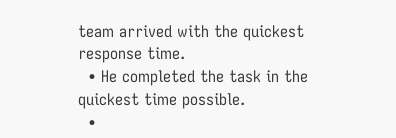team arrived with the quickest response time.
  • He completed the task in the quickest time possible.
  •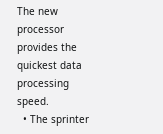The new processor provides the quickest data processing speed.
  • The sprinter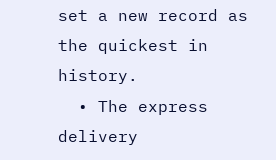set a new record as the quickest in history.
  • The express delivery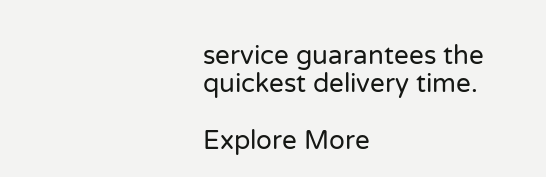service guarantees the quickest delivery time.

Explore More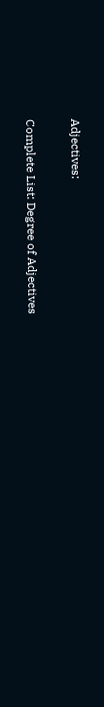Adjectives:

Complete List: Degree of Adjectives